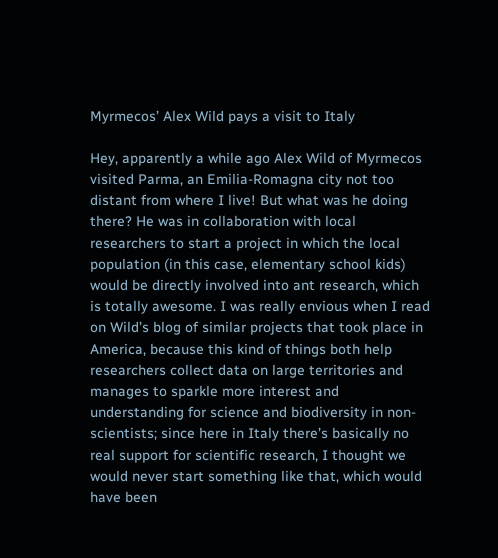Myrmecos’ Alex Wild pays a visit to Italy

Hey, apparently a while ago Alex Wild of Myrmecos visited Parma, an Emilia-Romagna city not too distant from where I live! But what was he doing there? He was in collaboration with local researchers to start a project in which the local population (in this case, elementary school kids) would be directly involved into ant research, which is totally awesome. I was really envious when I read on Wild’s blog of similar projects that took place in America, because this kind of things both help researchers collect data on large territories and manages to sparkle more interest and understanding for science and biodiversity in non-scientists; since here in Italy there’s basically no real support for scientific research, I thought we would never start something like that, which would have been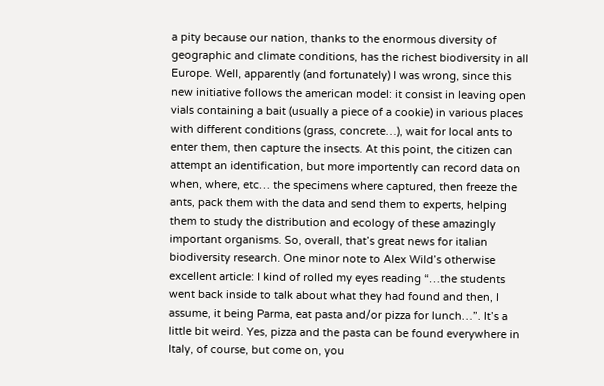a pity because our nation, thanks to the enormous diversity of geographic and climate conditions, has the richest biodiversity in all Europe. Well, apparently (and fortunately) I was wrong, since this new initiative follows the american model: it consist in leaving open vials containing a bait (usually a piece of a cookie) in various places with different conditions (grass, concrete…), wait for local ants to enter them, then capture the insects. At this point, the citizen can attempt an identification, but more importently can record data on when, where, etc… the specimens where captured, then freeze the ants, pack them with the data and send them to experts, helping them to study the distribution and ecology of these amazingly important organisms. So, overall, that’s great news for italian biodiversity research. One minor note to Alex Wild’s otherwise excellent article: I kind of rolled my eyes reading “…the students went back inside to talk about what they had found and then, I assume, it being Parma, eat pasta and/or pizza for lunch…”. It’s a little bit weird. Yes, pizza and the pasta can be found everywhere in Italy, of course, but come on, you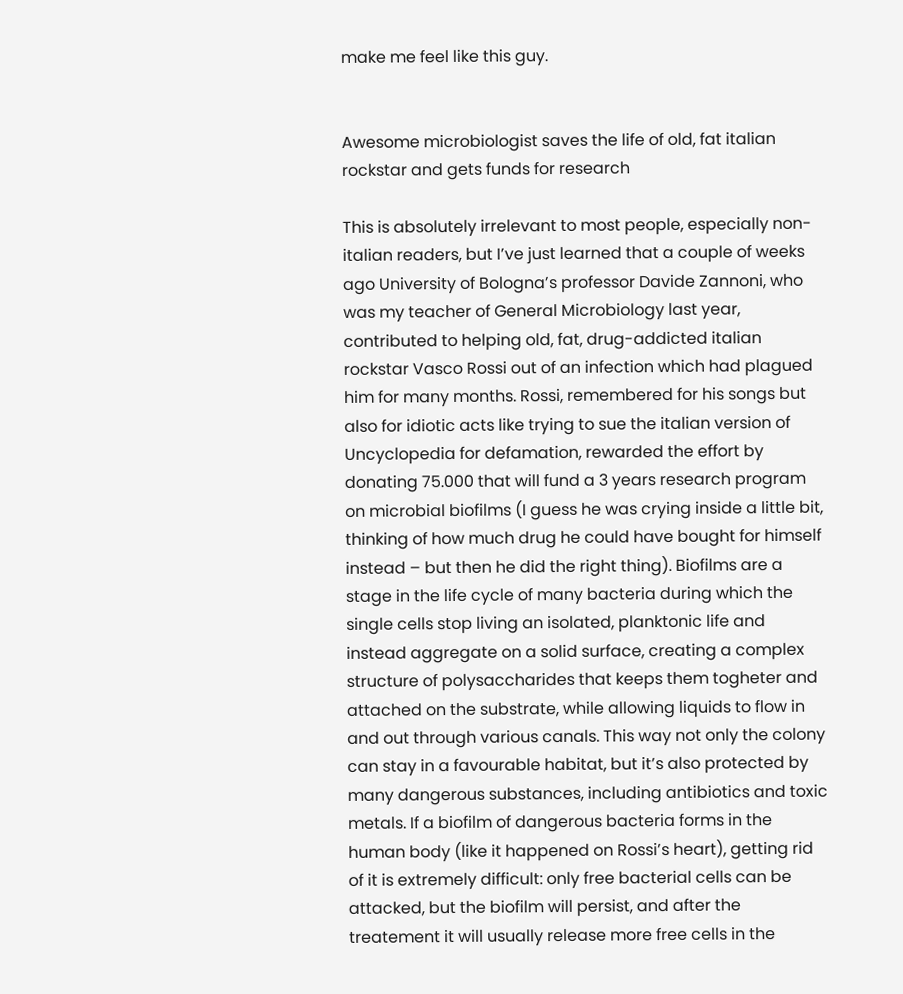make me feel like this guy.


Awesome microbiologist saves the life of old, fat italian rockstar and gets funds for research

This is absolutely irrelevant to most people, especially non-italian readers, but I’ve just learned that a couple of weeks ago University of Bologna’s professor Davide Zannoni, who was my teacher of General Microbiology last year, contributed to helping old, fat, drug-addicted italian rockstar Vasco Rossi out of an infection which had plagued him for many months. Rossi, remembered for his songs but also for idiotic acts like trying to sue the italian version of Uncyclopedia for defamation, rewarded the effort by donating 75.000 that will fund a 3 years research program on microbial biofilms (I guess he was crying inside a little bit, thinking of how much drug he could have bought for himself instead – but then he did the right thing). Biofilms are a stage in the life cycle of many bacteria during which the single cells stop living an isolated, planktonic life and instead aggregate on a solid surface, creating a complex structure of polysaccharides that keeps them togheter and attached on the substrate, while allowing liquids to flow in and out through various canals. This way not only the colony can stay in a favourable habitat, but it’s also protected by many dangerous substances, including antibiotics and toxic metals. If a biofilm of dangerous bacteria forms in the human body (like it happened on Rossi’s heart), getting rid of it is extremely difficult: only free bacterial cells can be attacked, but the biofilm will persist, and after the treatement it will usually release more free cells in the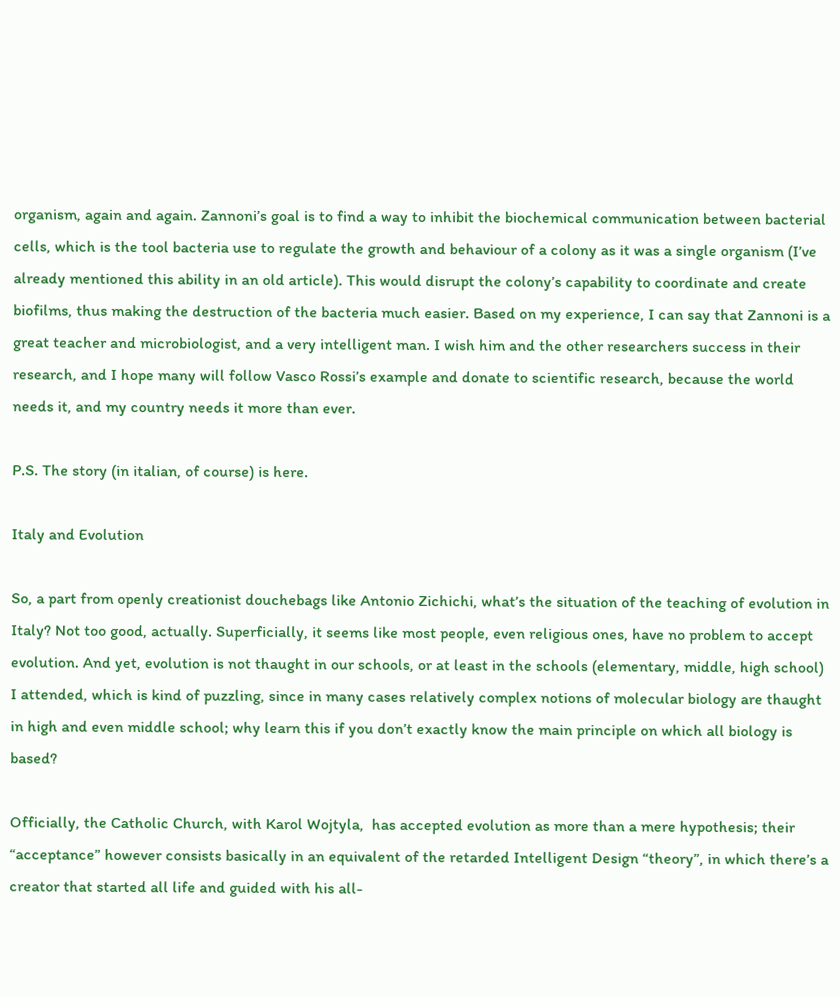organism, again and again. Zannoni’s goal is to find a way to inhibit the biochemical communication between bacterial cells, which is the tool bacteria use to regulate the growth and behaviour of a colony as it was a single organism (I’ve already mentioned this ability in an old article). This would disrupt the colony’s capability to coordinate and create biofilms, thus making the destruction of the bacteria much easier. Based on my experience, I can say that Zannoni is a great teacher and microbiologist, and a very intelligent man. I wish him and the other researchers success in their research, and I hope many will follow Vasco Rossi’s example and donate to scientific research, because the world needs it, and my country needs it more than ever.

P.S. The story (in italian, of course) is here.

Italy and Evolution

So, a part from openly creationist douchebags like Antonio Zichichi, what’s the situation of the teaching of evolution in Italy? Not too good, actually. Superficially, it seems like most people, even religious ones, have no problem to accept evolution. And yet, evolution is not thaught in our schools, or at least in the schools (elementary, middle, high school) I attended, which is kind of puzzling, since in many cases relatively complex notions of molecular biology are thaught in high and even middle school; why learn this if you don’t exactly know the main principle on which all biology is based?

Officially, the Catholic Church, with Karol Wojtyla,  has accepted evolution as more than a mere hypothesis; their “acceptance” however consists basically in an equivalent of the retarded Intelligent Design “theory”, in which there’s a creator that started all life and guided with his all-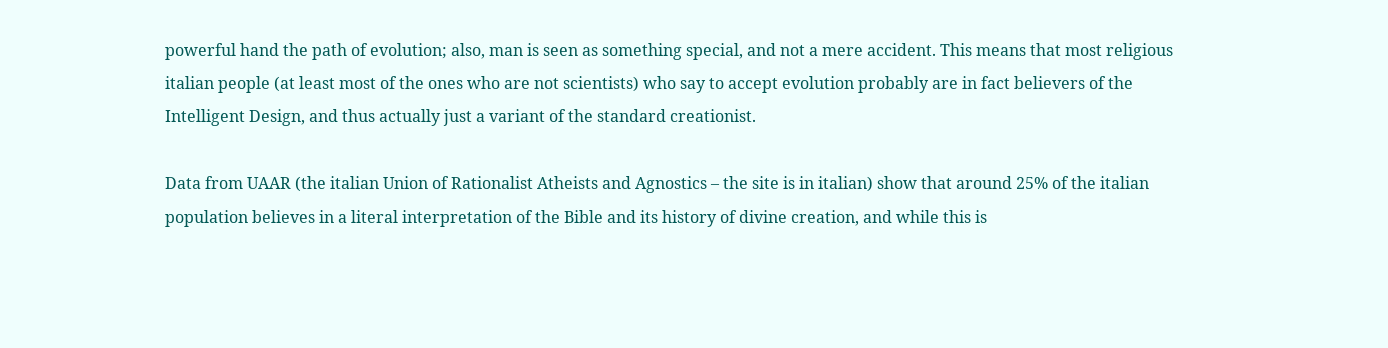powerful hand the path of evolution; also, man is seen as something special, and not a mere accident. This means that most religious italian people (at least most of the ones who are not scientists) who say to accept evolution probably are in fact believers of the Intelligent Design, and thus actually just a variant of the standard creationist.

Data from UAAR (the italian Union of Rationalist Atheists and Agnostics – the site is in italian) show that around 25% of the italian population believes in a literal interpretation of the Bible and its history of divine creation, and while this is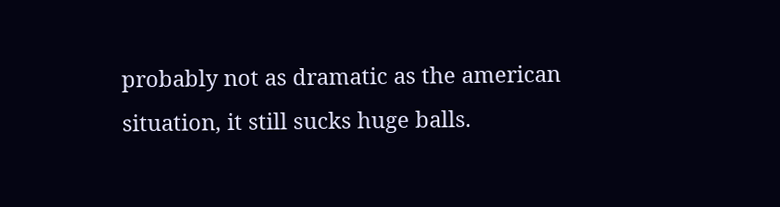probably not as dramatic as the american situation, it still sucks huge balls.